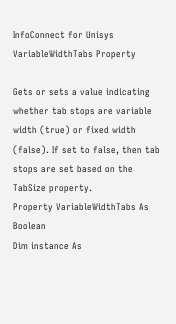InfoConnect for Unisys
VariableWidthTabs Property

Gets or sets a value indicating whether tab stops are variable width (true) or fixed width (false). If set to false, then tab stops are set based on the TabSize property.
Property VariableWidthTabs As Boolean
Dim instance As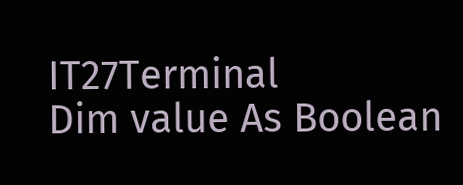IT27Terminal
Dim value As Boolean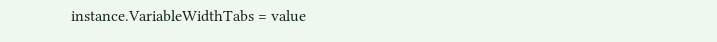instance.VariableWidthTabs = value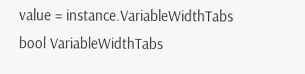value = instance.VariableWidthTabs
bool VariableWidthTabs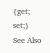{get; set;}
See Also